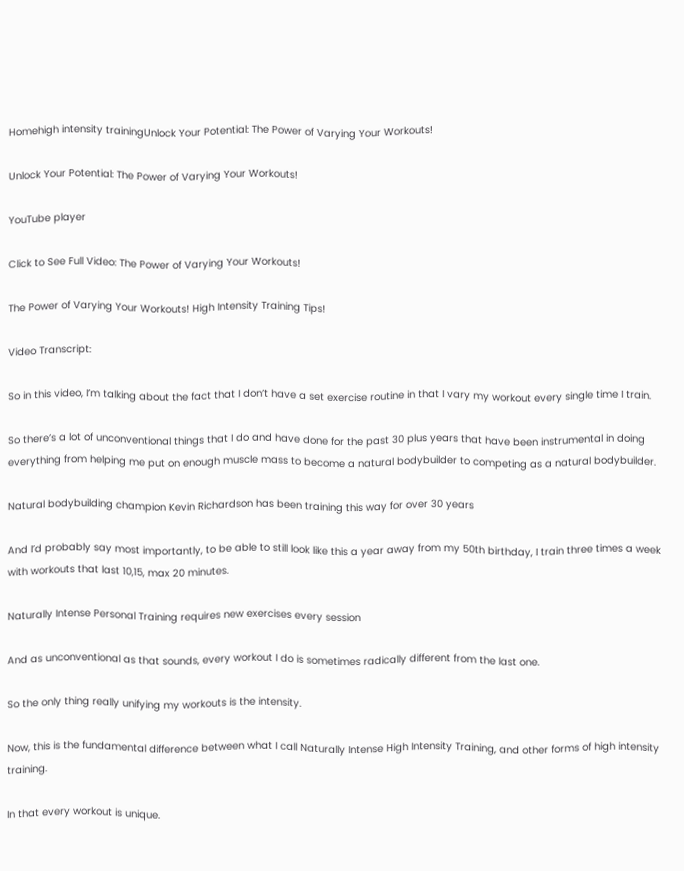Homehigh intensity trainingUnlock Your Potential: The Power of Varying Your Workouts!

Unlock Your Potential: The Power of Varying Your Workouts!

YouTube player

Click to See Full Video: The Power of Varying Your Workouts!

The Power of Varying Your Workouts! High Intensity Training Tips!

Video Transcript:

So in this video, I’m talking about the fact that I don’t have a set exercise routine in that I vary my workout every single time I train.

So there’s a lot of unconventional things that I do and have done for the past 30 plus years that have been instrumental in doing everything from helping me put on enough muscle mass to become a natural bodybuilder to competing as a natural bodybuilder.

Natural bodybuilding champion Kevin Richardson has been training this way for over 30 years

And I’d probably say most importantly, to be able to still look like this a year away from my 50th birthday, I train three times a week with workouts that last 10,15, max 20 minutes.

Naturally Intense Personal Training requires new exercises every session

And as unconventional as that sounds, every workout I do is sometimes radically different from the last one.

So the only thing really unifying my workouts is the intensity.

Now, this is the fundamental difference between what I call Naturally Intense High Intensity Training, and other forms of high intensity training.

In that every workout is unique.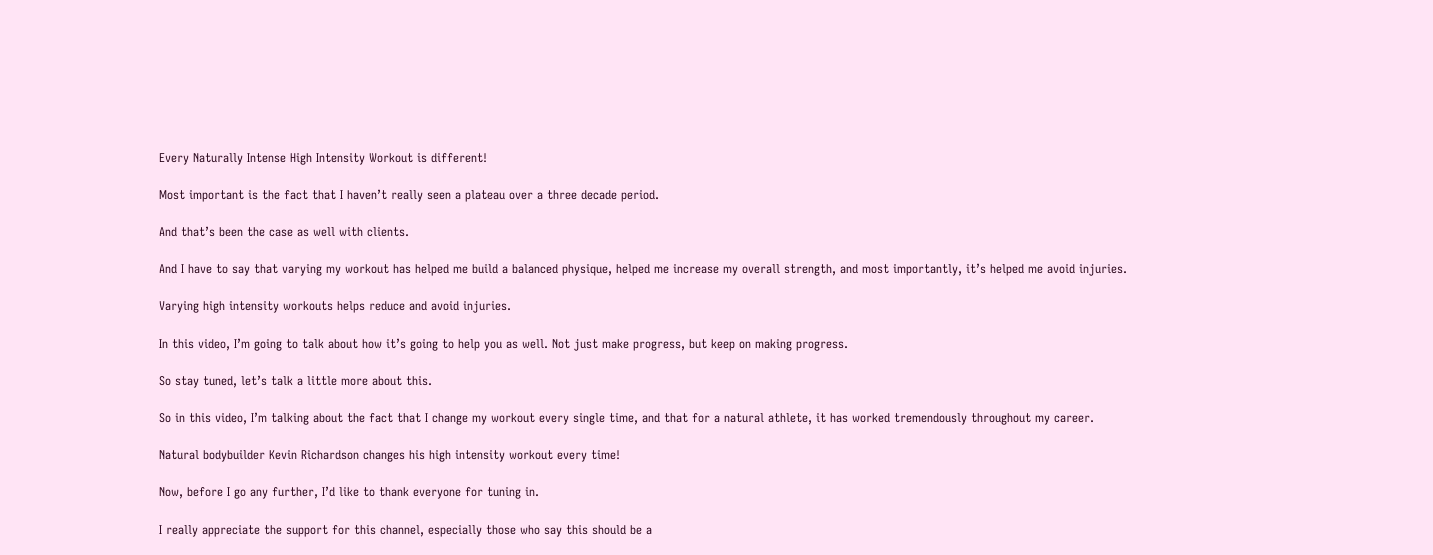Every Naturally Intense High Intensity Workout is different!

Most important is the fact that I haven’t really seen a plateau over a three decade period.

And that’s been the case as well with clients.

And I have to say that varying my workout has helped me build a balanced physique, helped me increase my overall strength, and most importantly, it’s helped me avoid injuries.

Varying high intensity workouts helps reduce and avoid injuries.

In this video, I’m going to talk about how it’s going to help you as well. Not just make progress, but keep on making progress.

So stay tuned, let’s talk a little more about this.

So in this video, I’m talking about the fact that I change my workout every single time, and that for a natural athlete, it has worked tremendously throughout my career.

Natural bodybuilder Kevin Richardson changes his high intensity workout every time!

Now, before I go any further, I’d like to thank everyone for tuning in.

I really appreciate the support for this channel, especially those who say this should be a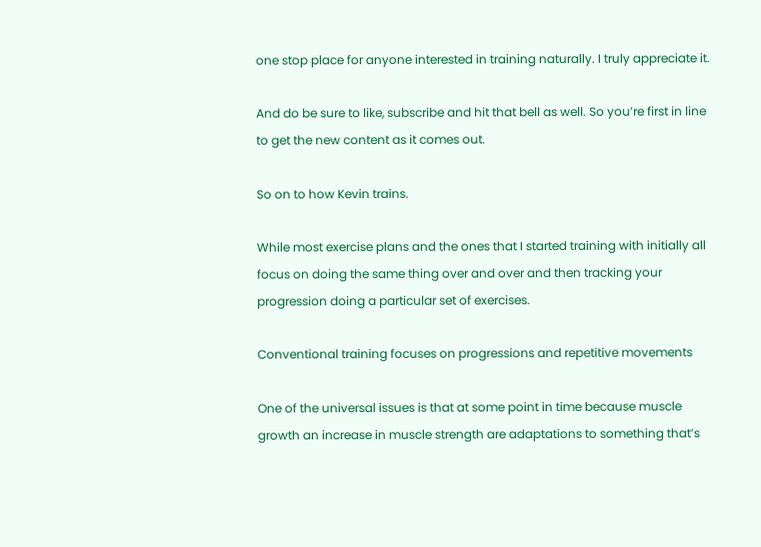one stop place for anyone interested in training naturally. I truly appreciate it.

And do be sure to like, subscribe and hit that bell as well. So you’re first in line to get the new content as it comes out.

So on to how Kevin trains.

While most exercise plans and the ones that I started training with initially all focus on doing the same thing over and over and then tracking your progression doing a particular set of exercises.

Conventional training focuses on progressions and repetitive movements

One of the universal issues is that at some point in time because muscle growth an increase in muscle strength are adaptations to something that’s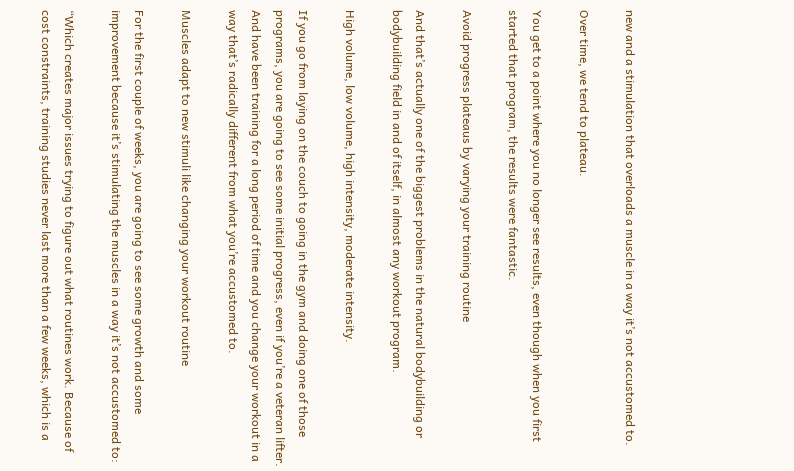new and a stimulation that overloads a muscle in a way it’s not accustomed to.

Over time, we tend to plateau.

You get to a point where you no longer see results, even though when you first started that program, the results were fantastic.

Avoid progress plateaus by varying your training routine

And that’s actually one of the biggest problems in the natural bodybuilding or bodybuilding field in and of itself, in almost any workout program.

High volume, low volume, high intensity, moderate intensity.

If you go from laying on the couch to going in the gym and doing one of those programs, you are going to see some initial progress, even if you’re a veteran lifter. And have been training for a long period of time and you change your workout in a way that’s radically different from what you’re accustomed to.

Muscles adapt to new stimuli like changing your workout routine

For the first couple of weeks, you are going to see some growth and some improvement because it’s stimulating the muscles in a way it’s not accustomed to:

“Which creates major issues trying to figure out what routines work. Because of cost constraints, training studies never last more than a few weeks, which is a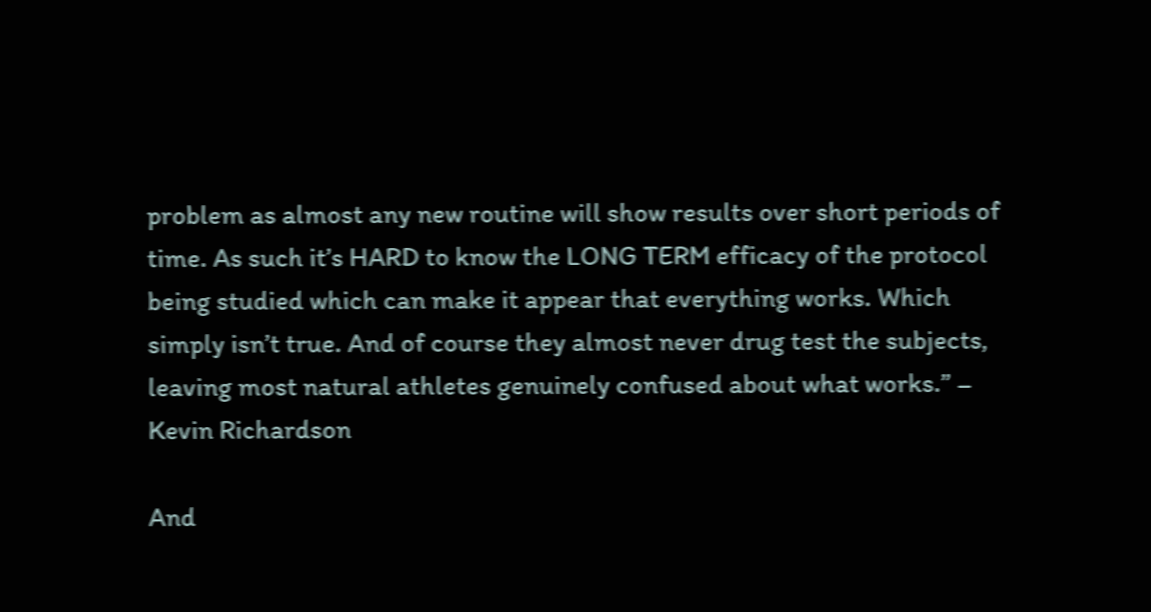problem as almost any new routine will show results over short periods of time. As such it’s HARD to know the LONG TERM efficacy of the protocol being studied which can make it appear that everything works. Which simply isn’t true. And of course they almost never drug test the subjects, leaving most natural athletes genuinely confused about what works.” – Kevin Richardson

And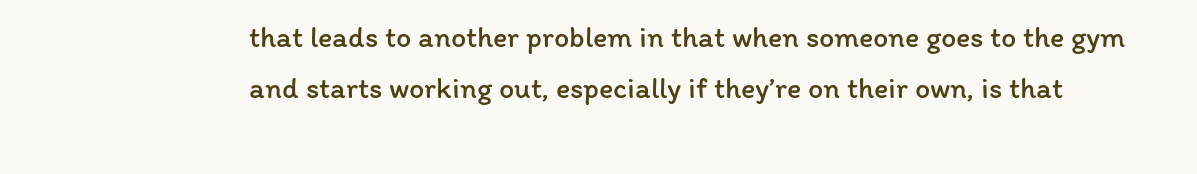that leads to another problem in that when someone goes to the gym and starts working out, especially if they’re on their own, is that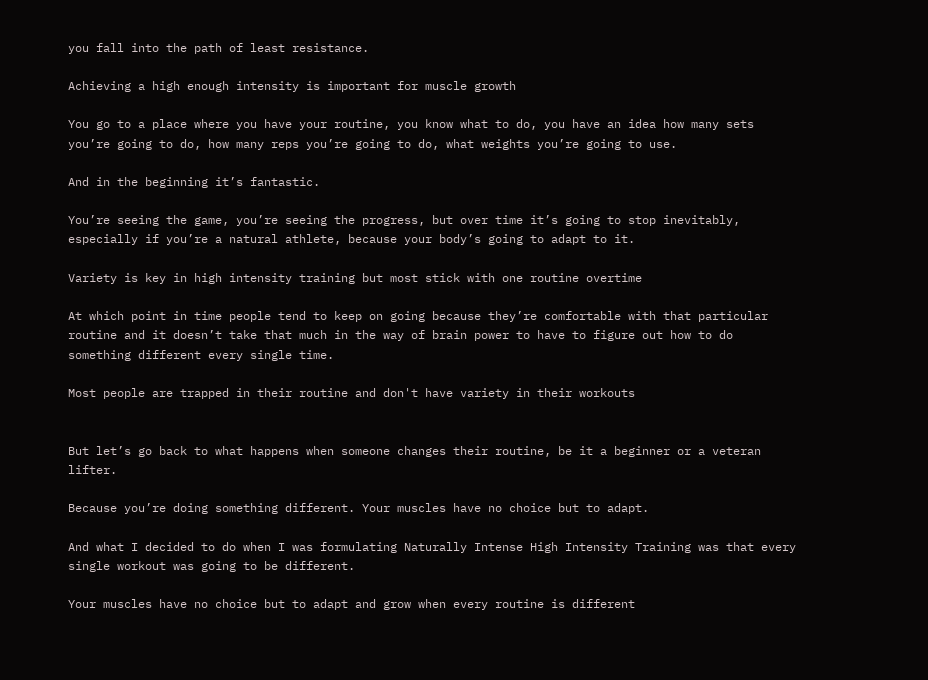you fall into the path of least resistance.

Achieving a high enough intensity is important for muscle growth

You go to a place where you have your routine, you know what to do, you have an idea how many sets you’re going to do, how many reps you’re going to do, what weights you’re going to use.

And in the beginning it’s fantastic.

You’re seeing the game, you’re seeing the progress, but over time it’s going to stop inevitably, especially if you’re a natural athlete, because your body’s going to adapt to it.

Variety is key in high intensity training but most stick with one routine overtime

At which point in time people tend to keep on going because they’re comfortable with that particular routine and it doesn’t take that much in the way of brain power to have to figure out how to do something different every single time.

Most people are trapped in their routine and don't have variety in their workouts


But let’s go back to what happens when someone changes their routine, be it a beginner or a veteran lifter.

Because you’re doing something different. Your muscles have no choice but to adapt.

And what I decided to do when I was formulating Naturally Intense High Intensity Training was that every single workout was going to be different.

Your muscles have no choice but to adapt and grow when every routine is different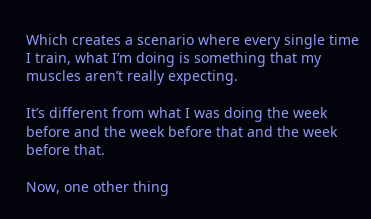Which creates a scenario where every single time I train, what I’m doing is something that my muscles aren’t really expecting.

It’s different from what I was doing the week before and the week before that and the week before that.

Now, one other thing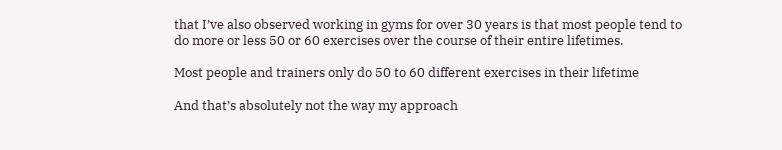that I’ve also observed working in gyms for over 30 years is that most people tend to do more or less 50 or 60 exercises over the course of their entire lifetimes.

Most people and trainers only do 50 to 60 different exercises in their lifetime

And that’s absolutely not the way my approach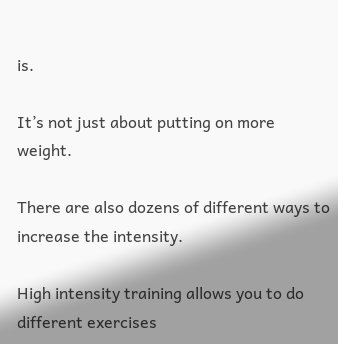is.

It’s not just about putting on more weight.

There are also dozens of different ways to increase the intensity.

High intensity training allows you to do different exercises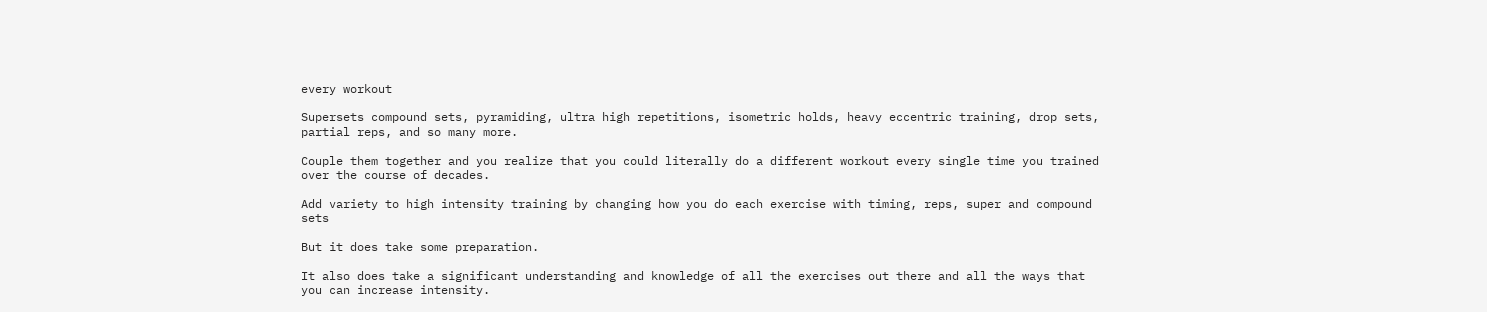every workout

Supersets compound sets, pyramiding, ultra high repetitions, isometric holds, heavy eccentric training, drop sets, partial reps, and so many more.

Couple them together and you realize that you could literally do a different workout every single time you trained over the course of decades.

Add variety to high intensity training by changing how you do each exercise with timing, reps, super and compound sets

But it does take some preparation.

It also does take a significant understanding and knowledge of all the exercises out there and all the ways that you can increase intensity.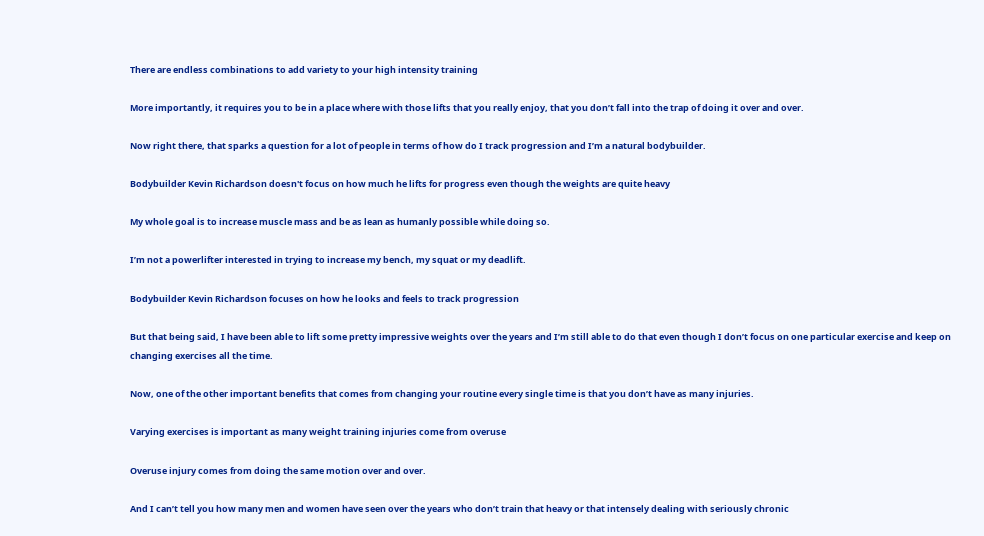There are endless combinations to add variety to your high intensity training

More importantly, it requires you to be in a place where with those lifts that you really enjoy, that you don’t fall into the trap of doing it over and over.

Now right there, that sparks a question for a lot of people in terms of how do I track progression and I’m a natural bodybuilder.

Bodybuilder Kevin Richardson doesn't focus on how much he lifts for progress even though the weights are quite heavy

My whole goal is to increase muscle mass and be as lean as humanly possible while doing so.

I’m not a powerlifter interested in trying to increase my bench, my squat or my deadlift.

Bodybuilder Kevin Richardson focuses on how he looks and feels to track progression

But that being said, I have been able to lift some pretty impressive weights over the years and I’m still able to do that even though I don’t focus on one particular exercise and keep on changing exercises all the time.

Now, one of the other important benefits that comes from changing your routine every single time is that you don’t have as many injuries.

Varying exercises is important as many weight training injuries come from overuse

Overuse injury comes from doing the same motion over and over.

And I can’t tell you how many men and women have seen over the years who don’t train that heavy or that intensely dealing with seriously chronic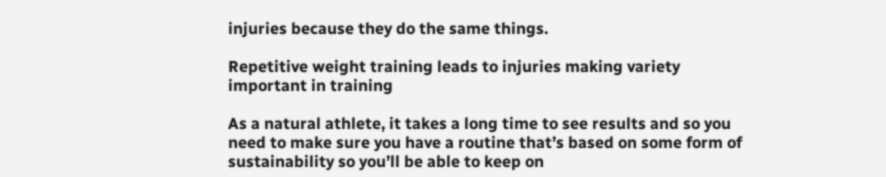injuries because they do the same things.

Repetitive weight training leads to injuries making variety important in training

As a natural athlete, it takes a long time to see results and so you need to make sure you have a routine that’s based on some form of sustainability so you’ll be able to keep on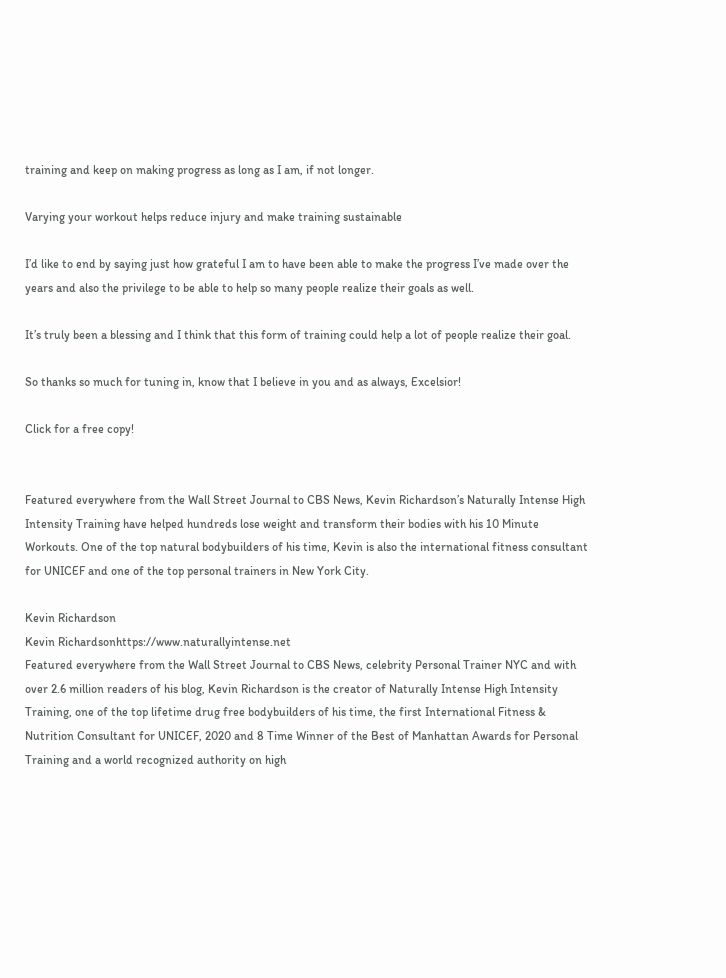training and keep on making progress as long as I am, if not longer.

Varying your workout helps reduce injury and make training sustainable

I’d like to end by saying just how grateful I am to have been able to make the progress I’ve made over the years and also the privilege to be able to help so many people realize their goals as well.

It’s truly been a blessing and I think that this form of training could help a lot of people realize their goal.

So thanks so much for tuning in, know that I believe in you and as always, Excelsior!

Click for a free copy!


Featured everywhere from the Wall Street Journal to CBS News, Kevin Richardson’s Naturally Intense High Intensity Training have helped hundreds lose weight and transform their bodies with his 10 Minute Workouts. One of the top natural bodybuilders of his time, Kevin is also the international fitness consultant for UNICEF and one of the top personal trainers in New York City.

Kevin Richardson
Kevin Richardsonhttps://www.naturallyintense.net
Featured everywhere from the Wall Street Journal to CBS News, celebrity Personal Trainer NYC and with over 2.6 million readers of his blog, Kevin Richardson is the creator of Naturally Intense High Intensity Training, one of the top lifetime drug free bodybuilders of his time, the first International Fitness & Nutrition Consultant for UNICEF, 2020 and 8 Time Winner of the Best of Manhattan Awards for Personal Training and a world recognized authority on high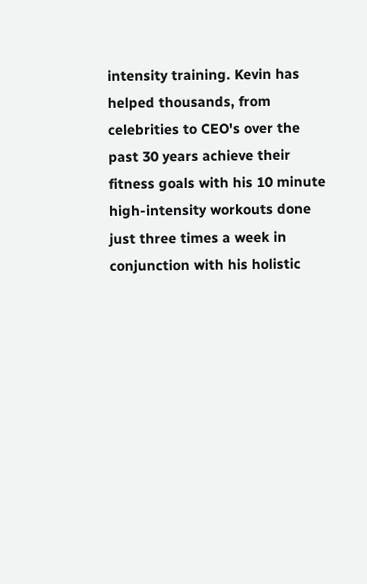intensity training. Kevin has helped thousands, from celebrities to CEO's over the past 30 years achieve their fitness goals with his 10 minute high-intensity workouts done just three times a week in conjunction with his holistic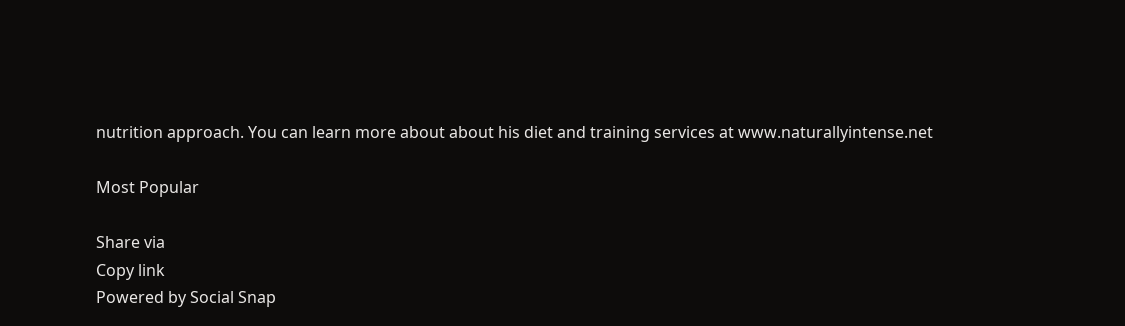nutrition approach. You can learn more about about his diet and training services at www.naturallyintense.net

Most Popular

Share via
Copy link
Powered by Social Snap